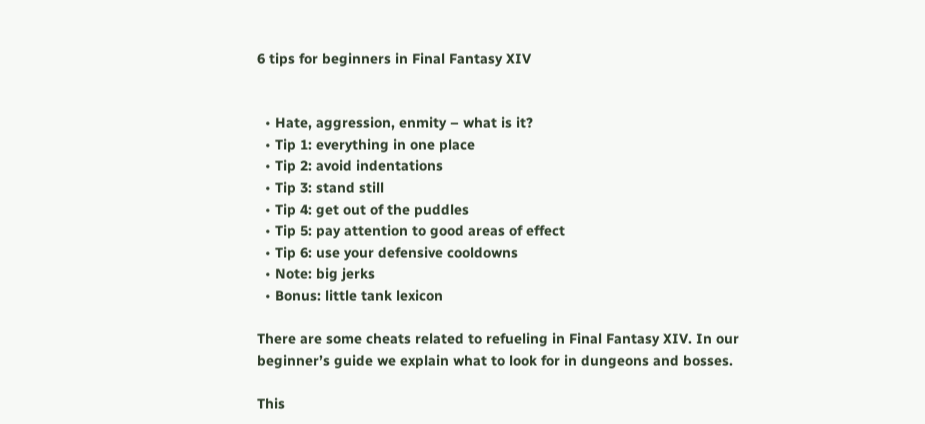6 tips for beginners in Final Fantasy XIV


  • Hate, aggression, enmity – what is it?
  • Tip 1: everything in one place
  • Tip 2: avoid indentations
  • Tip 3: stand still
  • Tip 4: get out of the puddles
  • Tip 5: pay attention to good areas of effect
  • Tip 6: use your defensive cooldowns
  • Note: big jerks
  • Bonus: little tank lexicon

There are some cheats related to refueling in Final Fantasy XIV. In our beginner’s guide we explain what to look for in dungeons and bosses.

This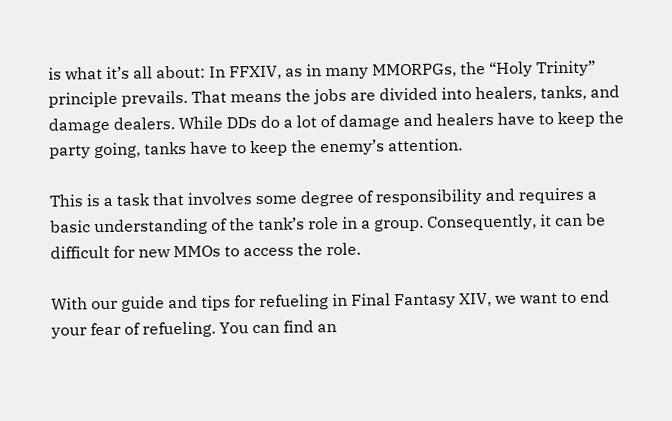is what it’s all about: In FFXIV, as in many MMORPGs, the “Holy Trinity” principle prevails. That means the jobs are divided into healers, tanks, and damage dealers. While DDs do a lot of damage and healers have to keep the party going, tanks have to keep the enemy’s attention.

This is a task that involves some degree of responsibility and requires a basic understanding of the tank’s role in a group. Consequently, it can be difficult for new MMOs to access the role.

With our guide and tips for refueling in Final Fantasy XIV, we want to end your fear of refueling. You can find an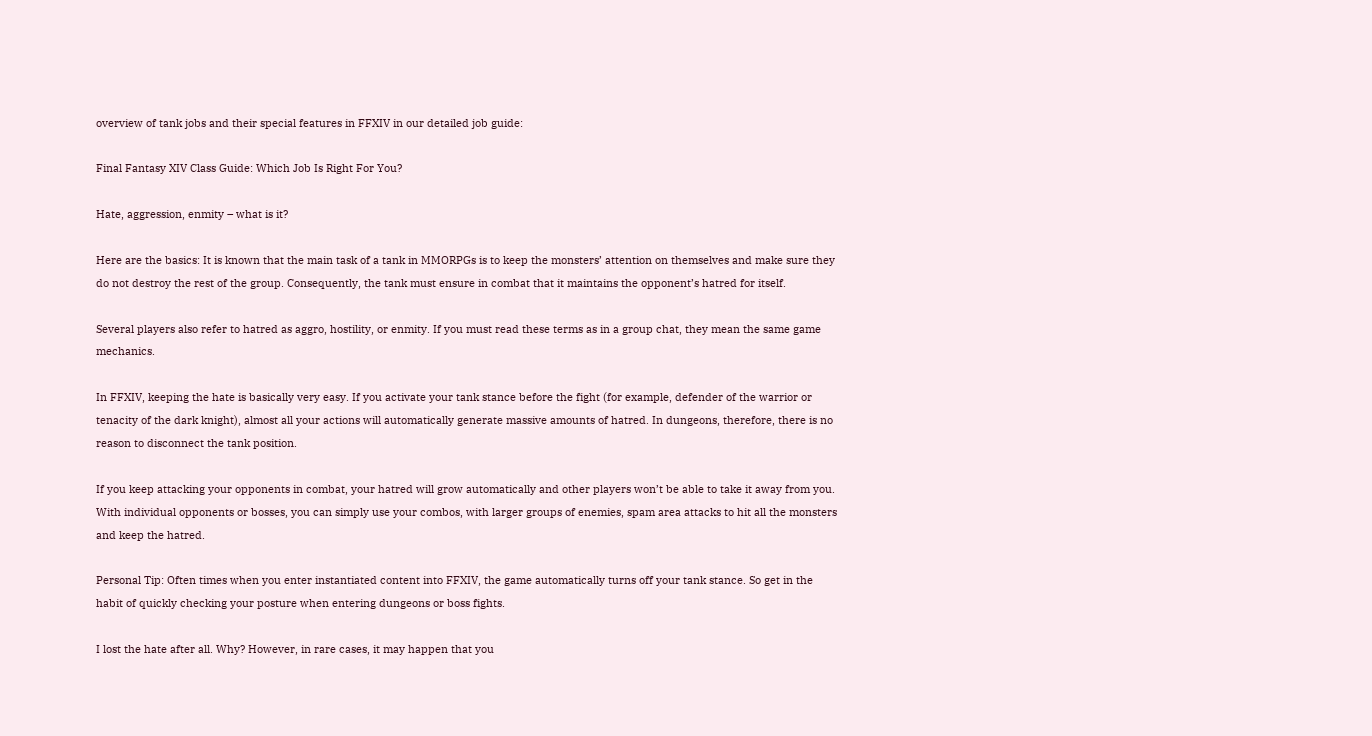overview of tank jobs and their special features in FFXIV in our detailed job guide:

Final Fantasy XIV Class Guide: Which Job Is Right For You?

Hate, aggression, enmity – what is it?

Here are the basics: It is known that the main task of a tank in MMORPGs is to keep the monsters’ attention on themselves and make sure they do not destroy the rest of the group. Consequently, the tank must ensure in combat that it maintains the opponent’s hatred for itself.

Several players also refer to hatred as aggro, hostility, or enmity. If you must read these terms as in a group chat, they mean the same game mechanics.

In FFXIV, keeping the hate is basically very easy. If you activate your tank stance before the fight (for example, defender of the warrior or tenacity of the dark knight), almost all your actions will automatically generate massive amounts of hatred. In dungeons, therefore, there is no reason to disconnect the tank position.

If you keep attacking your opponents in combat, your hatred will grow automatically and other players won’t be able to take it away from you. With individual opponents or bosses, you can simply use your combos, with larger groups of enemies, spam area attacks to hit all the monsters and keep the hatred.

Personal Tip: Often times when you enter instantiated content into FFXIV, the game automatically turns off your tank stance. So get in the habit of quickly checking your posture when entering dungeons or boss fights.

I lost the hate after all. Why? However, in rare cases, it may happen that you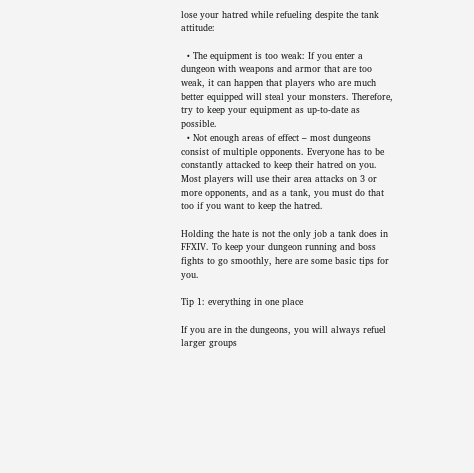lose your hatred while refueling despite the tank attitude:

  • The equipment is too weak: If you enter a dungeon with weapons and armor that are too weak, it can happen that players who are much better equipped will steal your monsters. Therefore, try to keep your equipment as up-to-date as possible.
  • Not enough areas of effect – most dungeons consist of multiple opponents. Everyone has to be constantly attacked to keep their hatred on you. Most players will use their area attacks on 3 or more opponents, and as a tank, you must do that too if you want to keep the hatred.

Holding the hate is not the only job a tank does in FFXIV. To keep your dungeon running and boss fights to go smoothly, here are some basic tips for you.

Tip 1: everything in one place

If you are in the dungeons, you will always refuel larger groups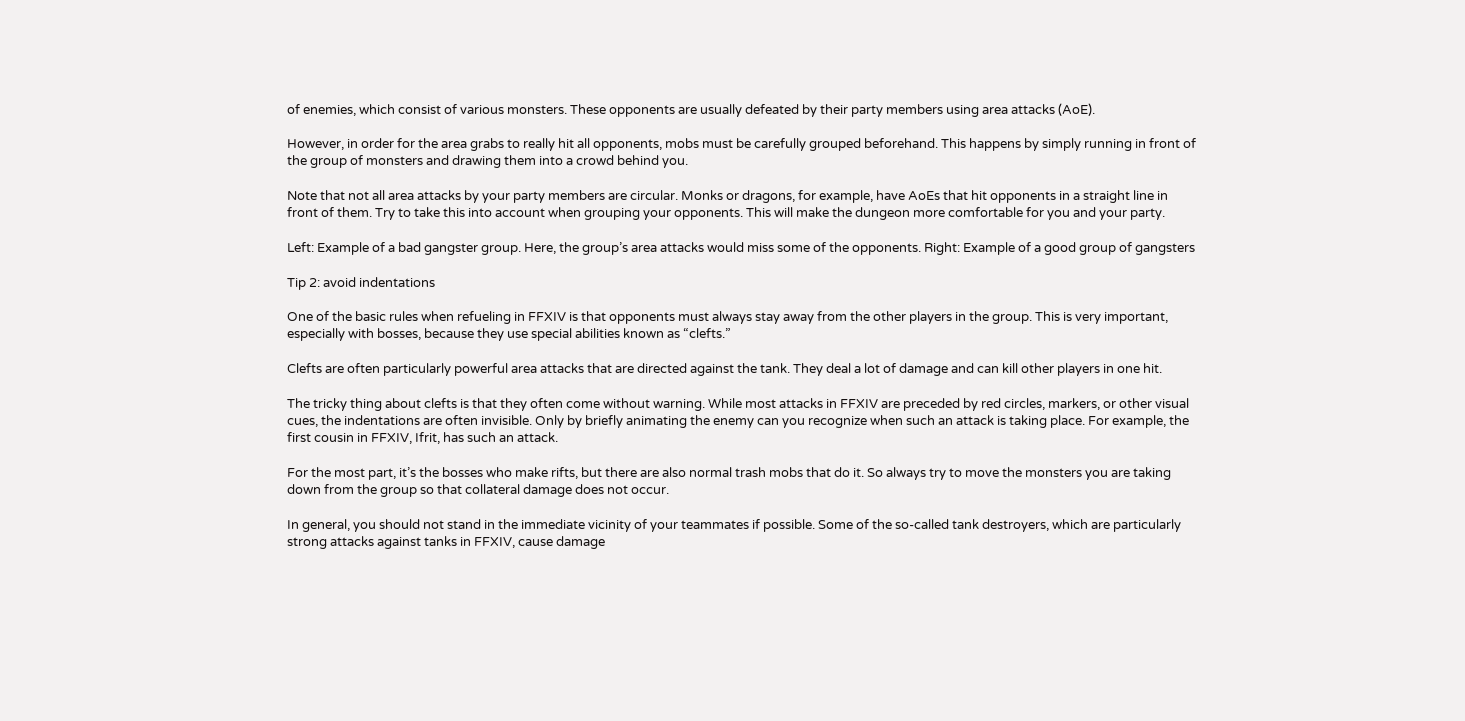of enemies, which consist of various monsters. These opponents are usually defeated by their party members using area attacks (AoE).

However, in order for the area grabs to really hit all opponents, mobs must be carefully grouped beforehand. This happens by simply running in front of the group of monsters and drawing them into a crowd behind you.

Note that not all area attacks by your party members are circular. Monks or dragons, for example, have AoEs that hit opponents in a straight line in front of them. Try to take this into account when grouping your opponents. This will make the dungeon more comfortable for you and your party.

Left: Example of a bad gangster group. Here, the group’s area attacks would miss some of the opponents. Right: Example of a good group of gangsters

Tip 2: avoid indentations

One of the basic rules when refueling in FFXIV is that opponents must always stay away from the other players in the group. This is very important, especially with bosses, because they use special abilities known as “clefts.”

Clefts are often particularly powerful area attacks that are directed against the tank. They deal a lot of damage and can kill other players in one hit.

The tricky thing about clefts is that they often come without warning. While most attacks in FFXIV are preceded by red circles, markers, or other visual cues, the indentations are often invisible. Only by briefly animating the enemy can you recognize when such an attack is taking place. For example, the first cousin in FFXIV, Ifrit, has such an attack.

For the most part, it’s the bosses who make rifts, but there are also normal trash mobs that do it. So always try to move the monsters you are taking down from the group so that collateral damage does not occur.

In general, you should not stand in the immediate vicinity of your teammates if possible. Some of the so-called tank destroyers, which are particularly strong attacks against tanks in FFXIV, cause damage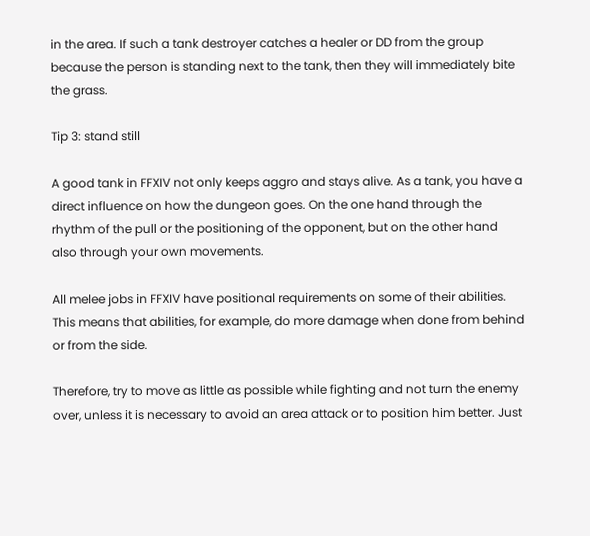in the area. If such a tank destroyer catches a healer or DD from the group because the person is standing next to the tank, then they will immediately bite the grass.

Tip 3: stand still

A good tank in FFXIV not only keeps aggro and stays alive. As a tank, you have a direct influence on how the dungeon goes. On the one hand through the rhythm of the pull or the positioning of the opponent, but on the other hand also through your own movements.

All melee jobs in FFXIV have positional requirements on some of their abilities. This means that abilities, for example, do more damage when done from behind or from the side.

Therefore, try to move as little as possible while fighting and not turn the enemy over, unless it is necessary to avoid an area attack or to position him better. Just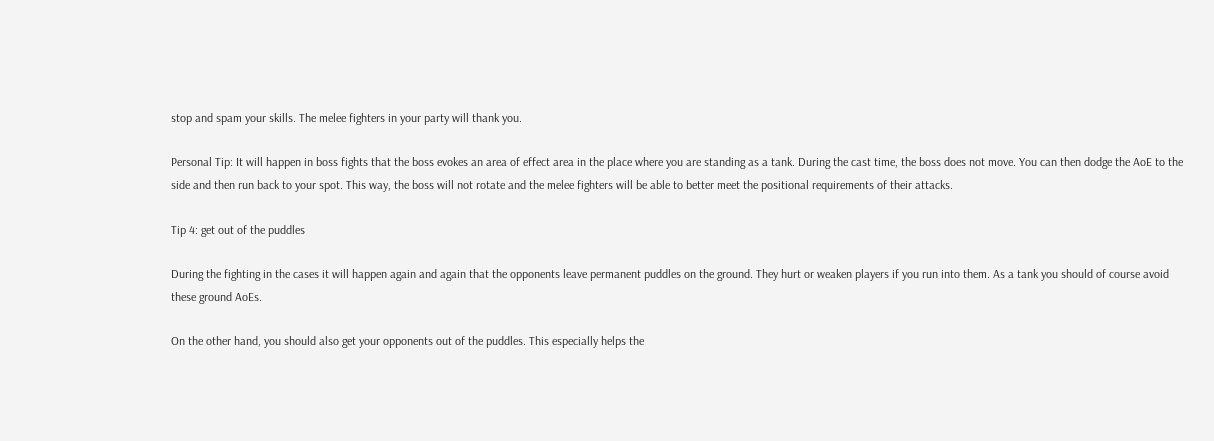stop and spam your skills. The melee fighters in your party will thank you.

Personal Tip: It will happen in boss fights that the boss evokes an area of effect area in the place where you are standing as a tank. During the cast time, the boss does not move. You can then dodge the AoE to the side and then run back to your spot. This way, the boss will not rotate and the melee fighters will be able to better meet the positional requirements of their attacks.

Tip 4: get out of the puddles

During the fighting in the cases it will happen again and again that the opponents leave permanent puddles on the ground. They hurt or weaken players if you run into them. As a tank you should of course avoid these ground AoEs.

On the other hand, you should also get your opponents out of the puddles. This especially helps the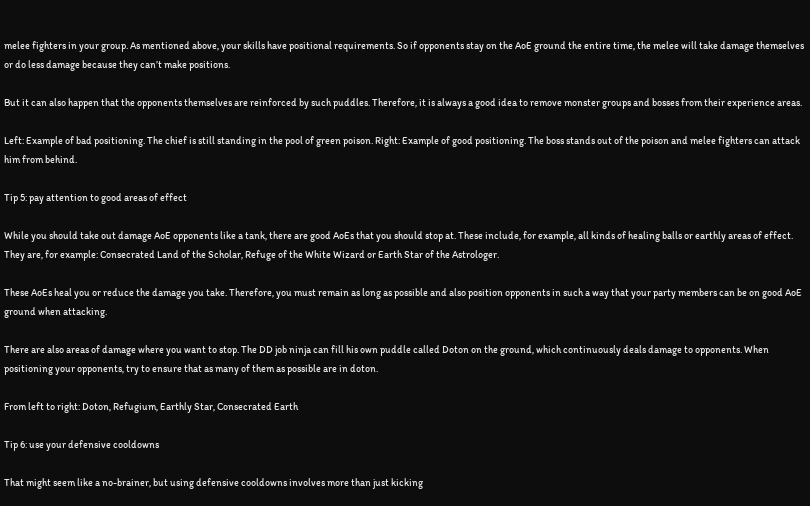melee fighters in your group. As mentioned above, your skills have positional requirements. So if opponents stay on the AoE ground the entire time, the melee will take damage themselves or do less damage because they can’t make positions.

But it can also happen that the opponents themselves are reinforced by such puddles. Therefore, it is always a good idea to remove monster groups and bosses from their experience areas.

Left: Example of bad positioning. The chief is still standing in the pool of green poison. Right: Example of good positioning. The boss stands out of the poison and melee fighters can attack him from behind.

Tip 5: pay attention to good areas of effect

While you should take out damage AoE opponents like a tank, there are good AoEs that you should stop at. These include, for example, all kinds of healing balls or earthly areas of effect. They are, for example: Consecrated Land of the Scholar, Refuge of the White Wizard or Earth Star of the Astrologer.

These AoEs heal you or reduce the damage you take. Therefore, you must remain as long as possible and also position opponents in such a way that your party members can be on good AoE ground when attacking.

There are also areas of damage where you want to stop. The DD job ninja can fill his own puddle called Doton on the ground, which continuously deals damage to opponents. When positioning your opponents, try to ensure that as many of them as possible are in doton.

From left to right: Doton, Refugium, Earthly Star, Consecrated Earth

Tip 6: use your defensive cooldowns

That might seem like a no-brainer, but using defensive cooldowns involves more than just kicking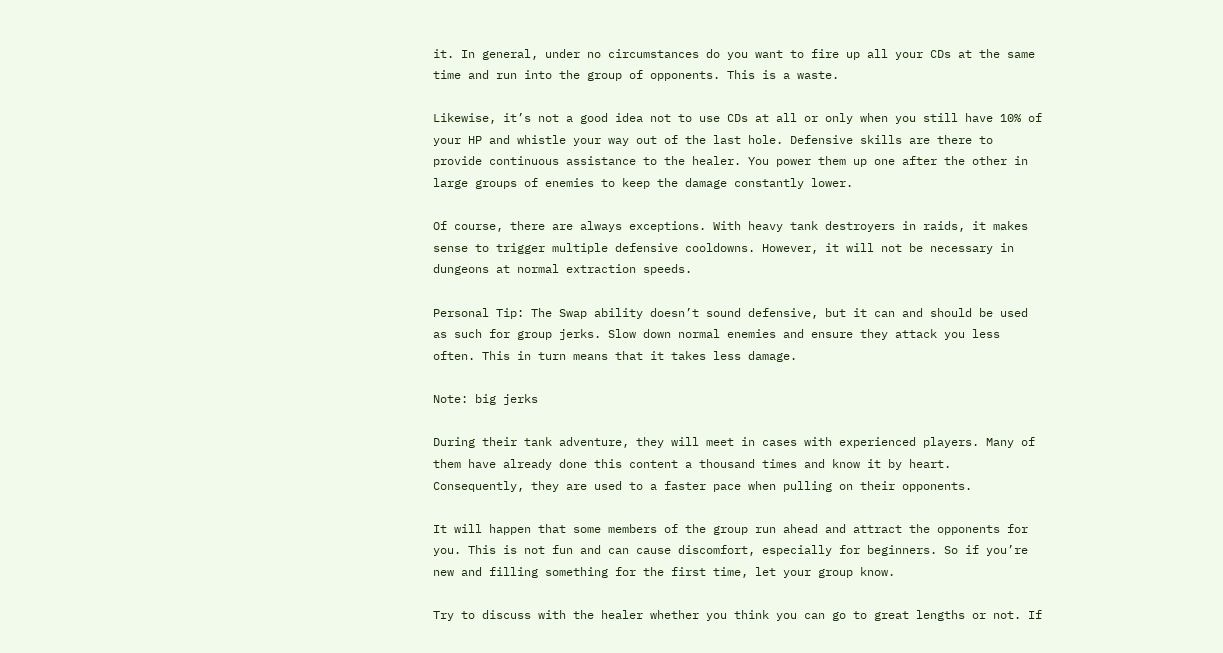it. In general, under no circumstances do you want to fire up all your CDs at the same time and run into the group of opponents. This is a waste.

Likewise, it’s not a good idea not to use CDs at all or only when you still have 10% of your HP and whistle your way out of the last hole. Defensive skills are there to provide continuous assistance to the healer. You power them up one after the other in large groups of enemies to keep the damage constantly lower.

Of course, there are always exceptions. With heavy tank destroyers in raids, it makes sense to trigger multiple defensive cooldowns. However, it will not be necessary in dungeons at normal extraction speeds.

Personal Tip: The Swap ability doesn’t sound defensive, but it can and should be used as such for group jerks. Slow down normal enemies and ensure they attack you less often. This in turn means that it takes less damage.

Note: big jerks

During their tank adventure, they will meet in cases with experienced players. Many of them have already done this content a thousand times and know it by heart. Consequently, they are used to a faster pace when pulling on their opponents.

It will happen that some members of the group run ahead and attract the opponents for you. This is not fun and can cause discomfort, especially for beginners. So if you’re new and filling something for the first time, let your group know.

Try to discuss with the healer whether you think you can go to great lengths or not. If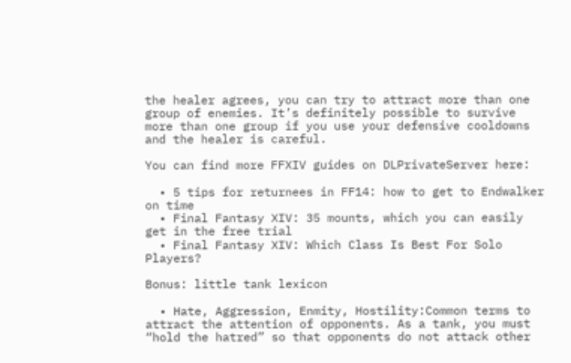the healer agrees, you can try to attract more than one group of enemies. It’s definitely possible to survive more than one group if you use your defensive cooldowns and the healer is careful.

You can find more FFXIV guides on DLPrivateServer here:

  • 5 tips for returnees in FF14: how to get to Endwalker on time
  • Final Fantasy XIV: 35 mounts, which you can easily get in the free trial
  • Final Fantasy XIV: Which Class Is Best For Solo Players?

Bonus: little tank lexicon

  • Hate, Aggression, Enmity, Hostility:Common terms to attract the attention of opponents. As a tank, you must “hold the hatred” so that opponents do not attack other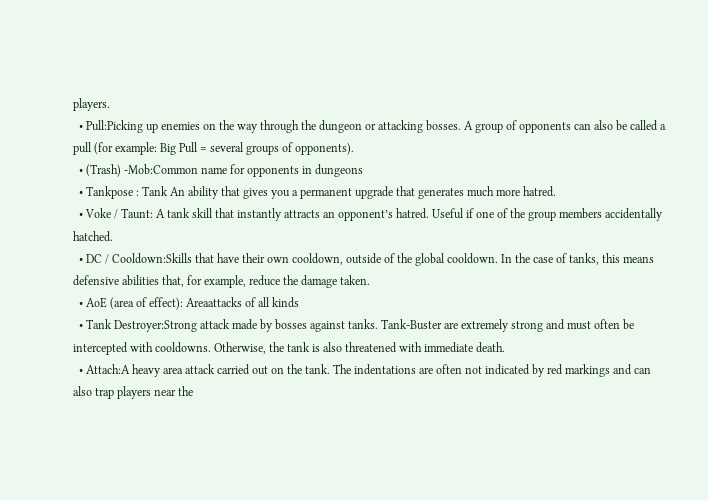players.
  • Pull:Picking up enemies on the way through the dungeon or attacking bosses. A group of opponents can also be called a pull (for example: Big Pull = several groups of opponents).
  • (Trash) -Mob:Common name for opponents in dungeons
  • Tankpose : Tank An ability that gives you a permanent upgrade that generates much more hatred.
  • Voke / Taunt: A tank skill that instantly attracts an opponent’s hatred. Useful if one of the group members accidentally hatched.
  • DC / Cooldown:Skills that have their own cooldown, outside of the global cooldown. In the case of tanks, this means defensive abilities that, for example, reduce the damage taken.
  • AoE (area of effect): Areaattacks of all kinds
  • Tank Destroyer:Strong attack made by bosses against tanks. Tank-Buster are extremely strong and must often be intercepted with cooldowns. Otherwise, the tank is also threatened with immediate death.
  • Attach:A heavy area attack carried out on the tank. The indentations are often not indicated by red markings and can also trap players near the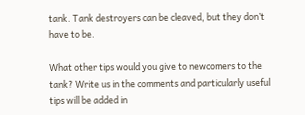tank. Tank destroyers can be cleaved, but they don’t have to be.

What other tips would you give to newcomers to the tank? Write us in the comments and particularly useful tips will be added in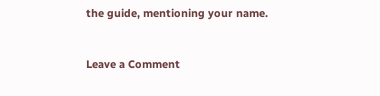the guide, mentioning your name.


Leave a Comment